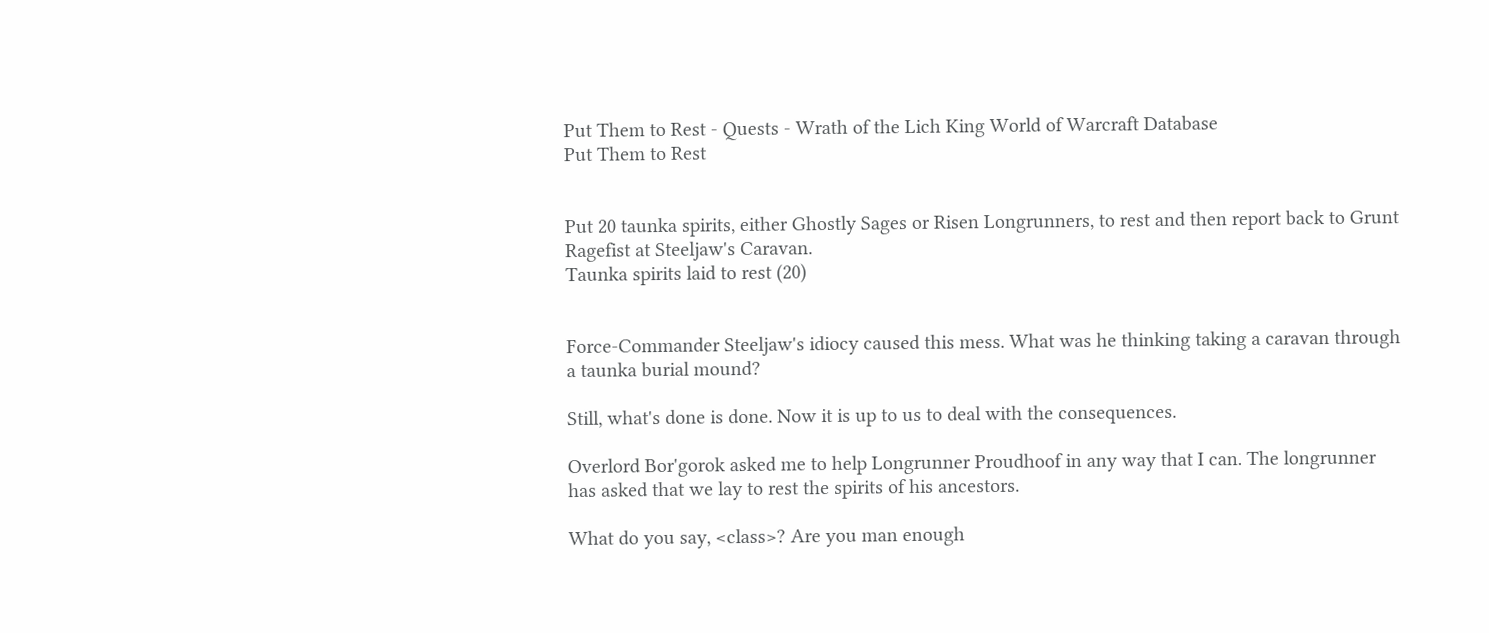Put Them to Rest - Quests - Wrath of the Lich King World of Warcraft Database
Put Them to Rest


Put 20 taunka spirits, either Ghostly Sages or Risen Longrunners, to rest and then report back to Grunt Ragefist at Steeljaw's Caravan.
Taunka spirits laid to rest (20)


Force-Commander Steeljaw's idiocy caused this mess. What was he thinking taking a caravan through a taunka burial mound?

Still, what's done is done. Now it is up to us to deal with the consequences.

Overlord Bor'gorok asked me to help Longrunner Proudhoof in any way that I can. The longrunner has asked that we lay to rest the spirits of his ancestors.

What do you say, <class>? Are you man enough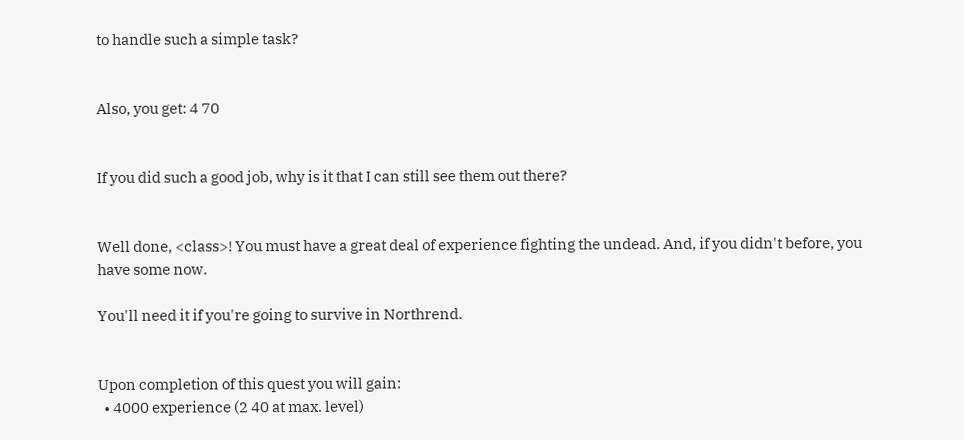to handle such a simple task?


Also, you get: 4 70


If you did such a good job, why is it that I can still see them out there?


Well done, <class>! You must have a great deal of experience fighting the undead. And, if you didn't before, you have some now.

You'll need it if you're going to survive in Northrend.


Upon completion of this quest you will gain:
  • 4000 experience (2 40 at max. level)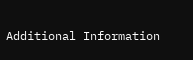Additional Information